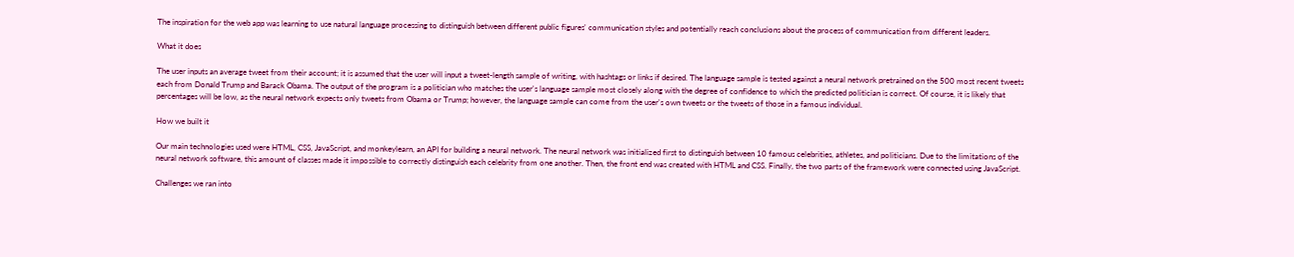The inspiration for the web app was learning to use natural language processing to distinguish between different public figures' communication styles and potentially reach conclusions about the process of communication from different leaders.

What it does

The user inputs an average tweet from their account; it is assumed that the user will input a tweet-length sample of writing, with hashtags or links if desired. The language sample is tested against a neural network pretrained on the 500 most recent tweets each from Donald Trump and Barack Obama. The output of the program is a politician who matches the user's language sample most closely along with the degree of confidence to which the predicted politician is correct. Of course, it is likely that percentages will be low, as the neural network expects only tweets from Obama or Trump; however, the language sample can come from the user's own tweets or the tweets of those in a famous individual.

How we built it

Our main technologies used were HTML, CSS, JavaScript, and monkeylearn, an API for building a neural network. The neural network was initialized first to distinguish between 10 famous celebrities, athletes, and politicians. Due to the limitations of the neural network software, this amount of classes made it impossible to correctly distinguish each celebrity from one another. Then, the front end was created with HTML and CSS. Finally, the two parts of the framework were connected using JavaScript.

Challenges we ran into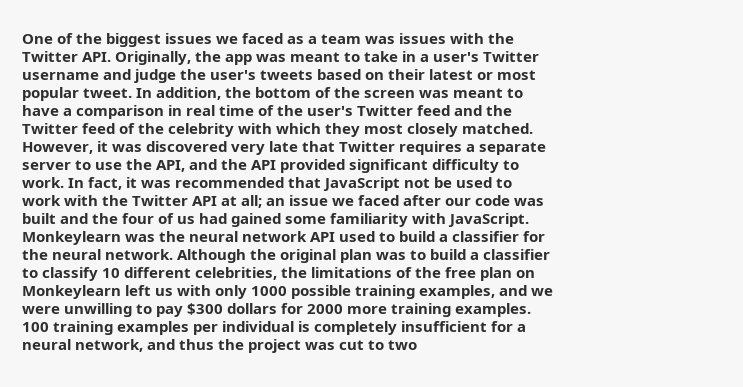One of the biggest issues we faced as a team was issues with the Twitter API. Originally, the app was meant to take in a user's Twitter username and judge the user's tweets based on their latest or most popular tweet. In addition, the bottom of the screen was meant to have a comparison in real time of the user's Twitter feed and the Twitter feed of the celebrity with which they most closely matched. However, it was discovered very late that Twitter requires a separate server to use the API, and the API provided significant difficulty to work. In fact, it was recommended that JavaScript not be used to work with the Twitter API at all; an issue we faced after our code was built and the four of us had gained some familiarity with JavaScript. Monkeylearn was the neural network API used to build a classifier for the neural network. Although the original plan was to build a classifier to classify 10 different celebrities, the limitations of the free plan on Monkeylearn left us with only 1000 possible training examples, and we were unwilling to pay $300 dollars for 2000 more training examples. 100 training examples per individual is completely insufficient for a neural network, and thus the project was cut to two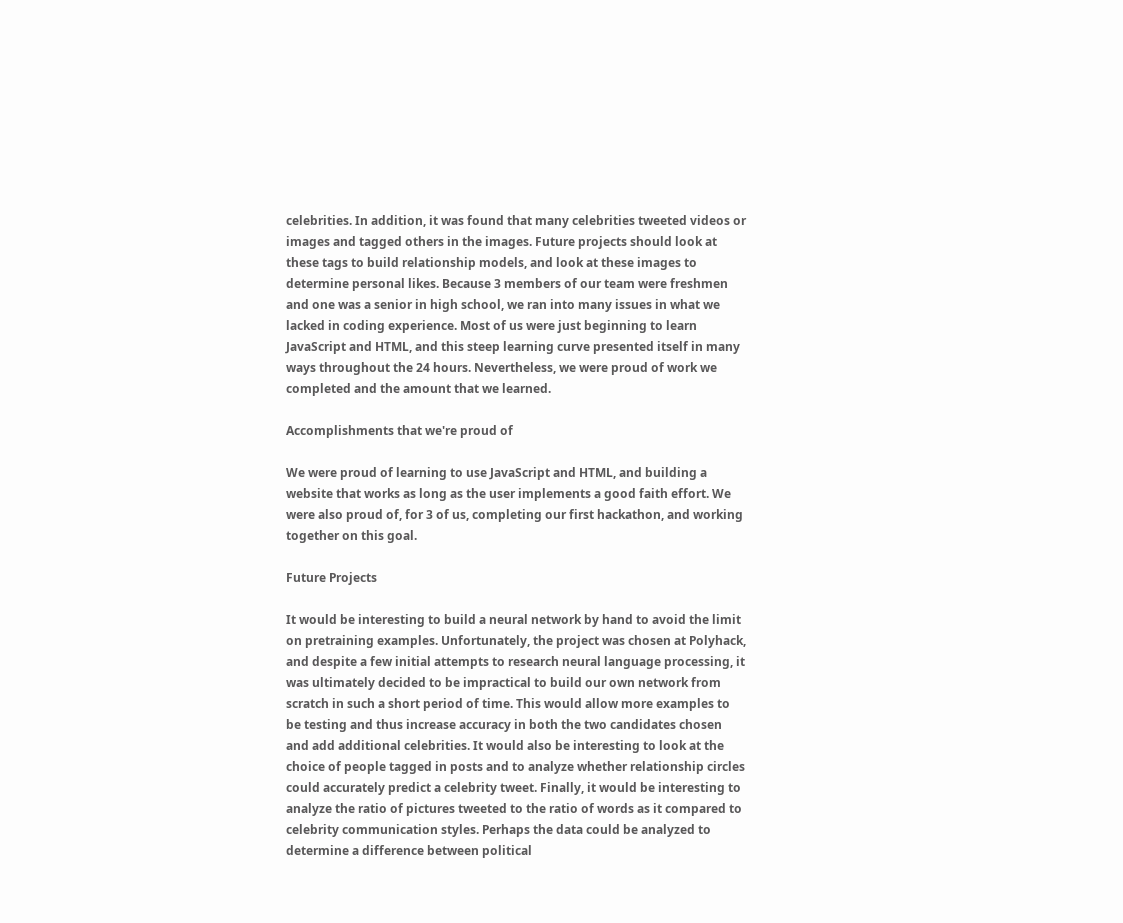celebrities. In addition, it was found that many celebrities tweeted videos or images and tagged others in the images. Future projects should look at these tags to build relationship models, and look at these images to determine personal likes. Because 3 members of our team were freshmen and one was a senior in high school, we ran into many issues in what we lacked in coding experience. Most of us were just beginning to learn JavaScript and HTML, and this steep learning curve presented itself in many ways throughout the 24 hours. Nevertheless, we were proud of work we completed and the amount that we learned.

Accomplishments that we're proud of

We were proud of learning to use JavaScript and HTML, and building a website that works as long as the user implements a good faith effort. We were also proud of, for 3 of us, completing our first hackathon, and working together on this goal.

Future Projects

It would be interesting to build a neural network by hand to avoid the limit on pretraining examples. Unfortunately, the project was chosen at Polyhack, and despite a few initial attempts to research neural language processing, it was ultimately decided to be impractical to build our own network from scratch in such a short period of time. This would allow more examples to be testing and thus increase accuracy in both the two candidates chosen and add additional celebrities. It would also be interesting to look at the choice of people tagged in posts and to analyze whether relationship circles could accurately predict a celebrity tweet. Finally, it would be interesting to analyze the ratio of pictures tweeted to the ratio of words as it compared to celebrity communication styles. Perhaps the data could be analyzed to determine a difference between political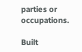parties or occupations.

Built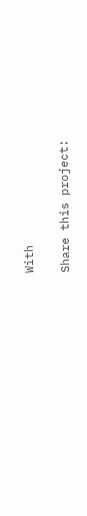With

Share this project: